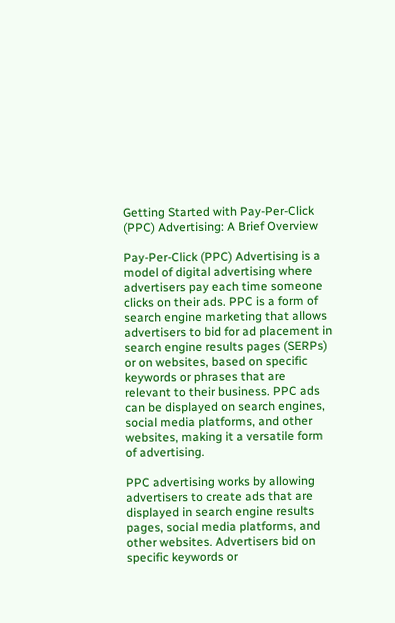Getting Started with Pay-Per-Click (PPC) Advertising: A Brief Overview

Pay-Per-Click (PPC) Advertising is a model of digital advertising where advertisers pay each time someone clicks on their ads. PPC is a form of search engine marketing that allows advertisers to bid for ad placement in search engine results pages (SERPs) or on websites, based on specific keywords or phrases that are relevant to their business. PPC ads can be displayed on search engines, social media platforms, and other websites, making it a versatile form of advertising.

PPC advertising works by allowing advertisers to create ads that are displayed in search engine results pages, social media platforms, and other websites. Advertisers bid on specific keywords or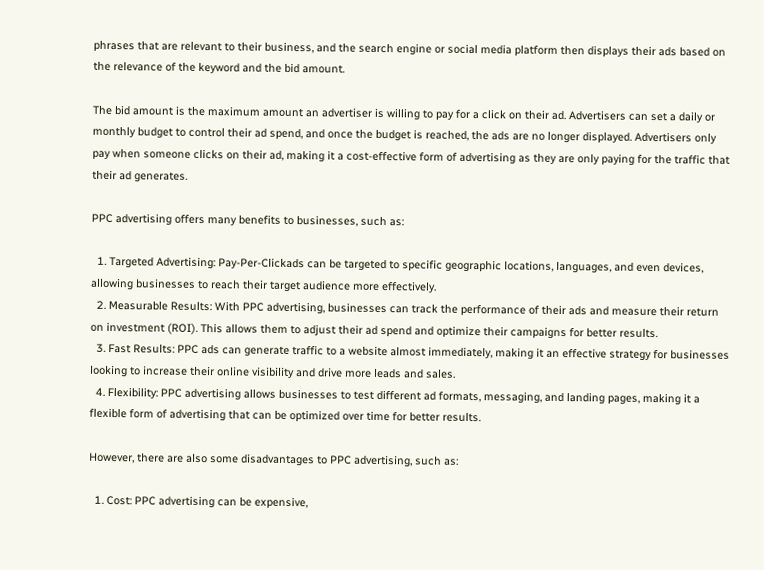phrases that are relevant to their business, and the search engine or social media platform then displays their ads based on the relevance of the keyword and the bid amount.

The bid amount is the maximum amount an advertiser is willing to pay for a click on their ad. Advertisers can set a daily or monthly budget to control their ad spend, and once the budget is reached, the ads are no longer displayed. Advertisers only pay when someone clicks on their ad, making it a cost-effective form of advertising as they are only paying for the traffic that their ad generates.

PPC advertising offers many benefits to businesses, such as:

  1. Targeted Advertising: Pay-Per-Clickads can be targeted to specific geographic locations, languages, and even devices, allowing businesses to reach their target audience more effectively.
  2. Measurable Results: With PPC advertising, businesses can track the performance of their ads and measure their return on investment (ROI). This allows them to adjust their ad spend and optimize their campaigns for better results.
  3. Fast Results: PPC ads can generate traffic to a website almost immediately, making it an effective strategy for businesses looking to increase their online visibility and drive more leads and sales.
  4. Flexibility: PPC advertising allows businesses to test different ad formats, messaging, and landing pages, making it a flexible form of advertising that can be optimized over time for better results.

However, there are also some disadvantages to PPC advertising, such as:

  1. Cost: PPC advertising can be expensive,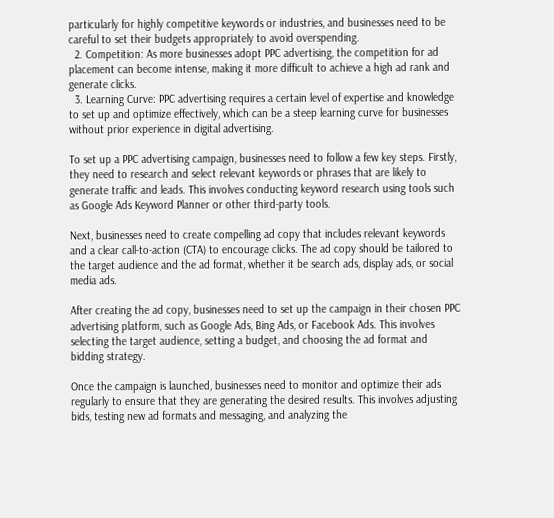particularly for highly competitive keywords or industries, and businesses need to be careful to set their budgets appropriately to avoid overspending.
  2. Competition: As more businesses adopt PPC advertising, the competition for ad placement can become intense, making it more difficult to achieve a high ad rank and generate clicks.
  3. Learning Curve: PPC advertising requires a certain level of expertise and knowledge to set up and optimize effectively, which can be a steep learning curve for businesses without prior experience in digital advertising.

To set up a PPC advertising campaign, businesses need to follow a few key steps. Firstly, they need to research and select relevant keywords or phrases that are likely to generate traffic and leads. This involves conducting keyword research using tools such as Google Ads Keyword Planner or other third-party tools.

Next, businesses need to create compelling ad copy that includes relevant keywords and a clear call-to-action (CTA) to encourage clicks. The ad copy should be tailored to the target audience and the ad format, whether it be search ads, display ads, or social media ads.

After creating the ad copy, businesses need to set up the campaign in their chosen PPC advertising platform, such as Google Ads, Bing Ads, or Facebook Ads. This involves selecting the target audience, setting a budget, and choosing the ad format and bidding strategy.

Once the campaign is launched, businesses need to monitor and optimize their ads regularly to ensure that they are generating the desired results. This involves adjusting bids, testing new ad formats and messaging, and analyzing the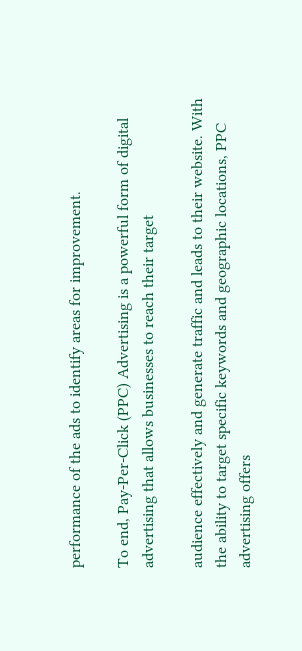performance of the ads to identify areas for improvement.

To end, Pay-Per-Click (PPC) Advertising is a powerful form of digital advertising that allows businesses to reach their target

audience effectively and generate traffic and leads to their website. With the ability to target specific keywords and geographic locations, PPC advertising offers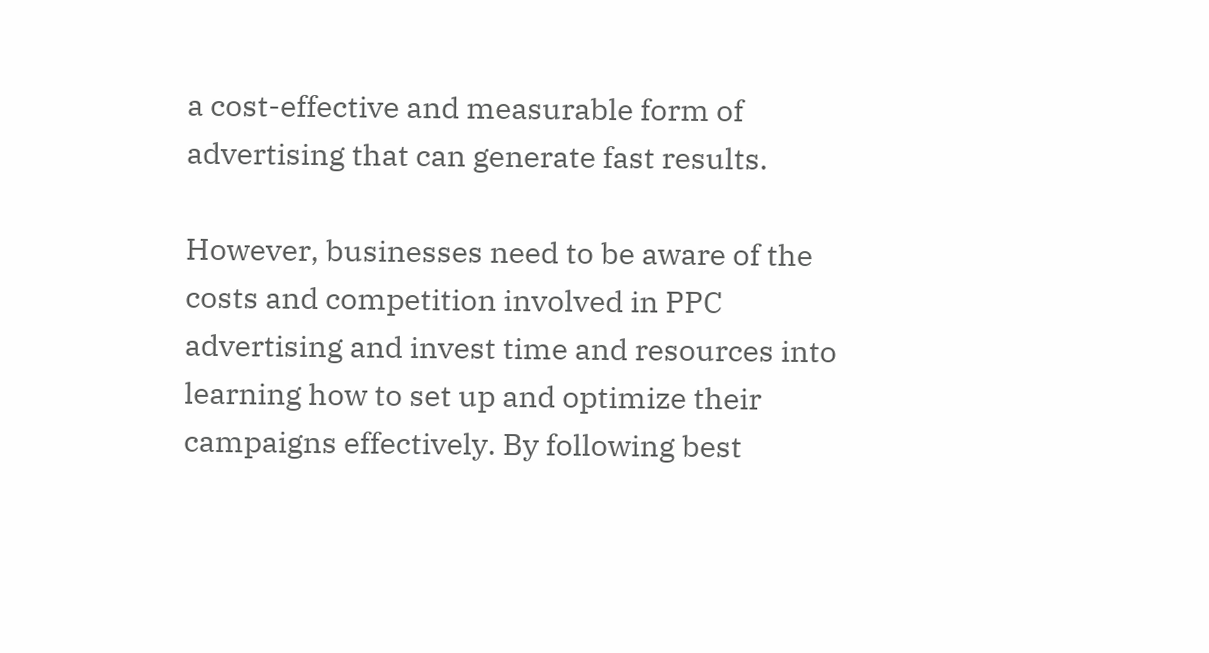a cost-effective and measurable form of advertising that can generate fast results.

However, businesses need to be aware of the costs and competition involved in PPC advertising and invest time and resources into learning how to set up and optimize their campaigns effectively. By following best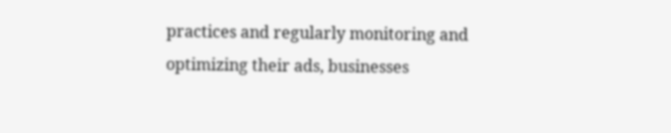practices and regularly monitoring and optimizing their ads, businesses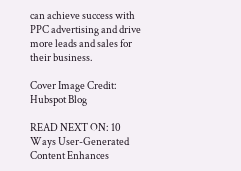can achieve success with PPC advertising and drive more leads and sales for their business.

Cover Image Credit: Hubspot Blog

READ NEXT ON: 10 Ways User-Generated Content Enhances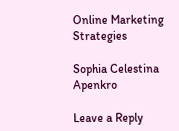Online Marketing Strategies

Sophia Celestina Apenkro

Leave a Reply